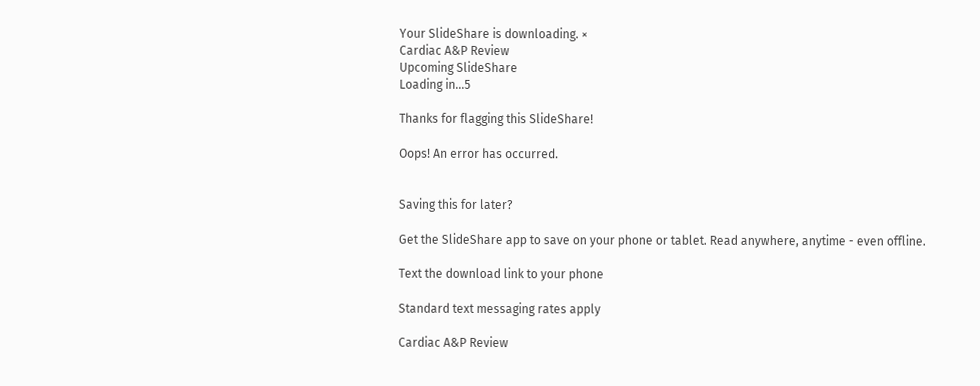Your SlideShare is downloading. ×
Cardiac A&P Review
Upcoming SlideShare
Loading in...5

Thanks for flagging this SlideShare!

Oops! An error has occurred.


Saving this for later?

Get the SlideShare app to save on your phone or tablet. Read anywhere, anytime - even offline.

Text the download link to your phone

Standard text messaging rates apply

Cardiac A&P Review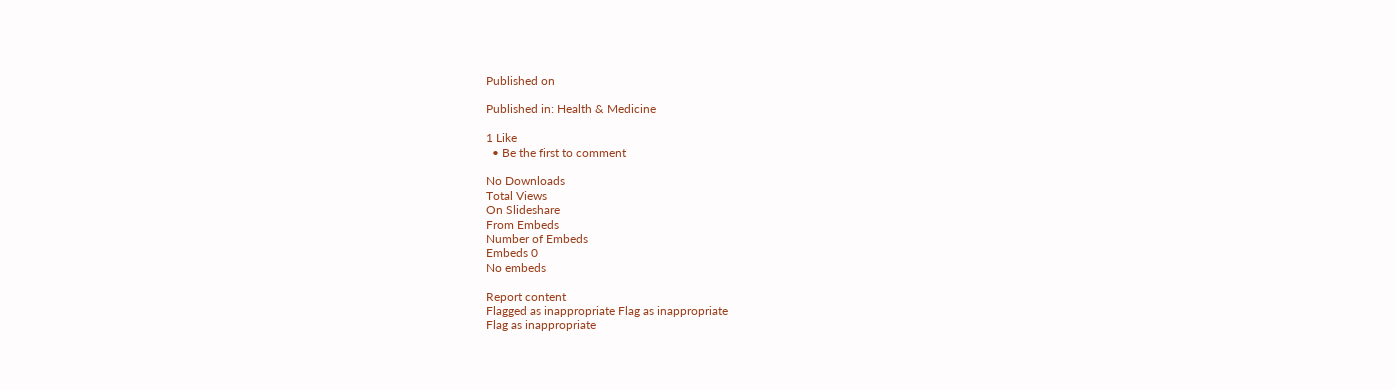Published on

Published in: Health & Medicine

1 Like
  • Be the first to comment

No Downloads
Total Views
On Slideshare
From Embeds
Number of Embeds
Embeds 0
No embeds

Report content
Flagged as inappropriate Flag as inappropriate
Flag as inappropriate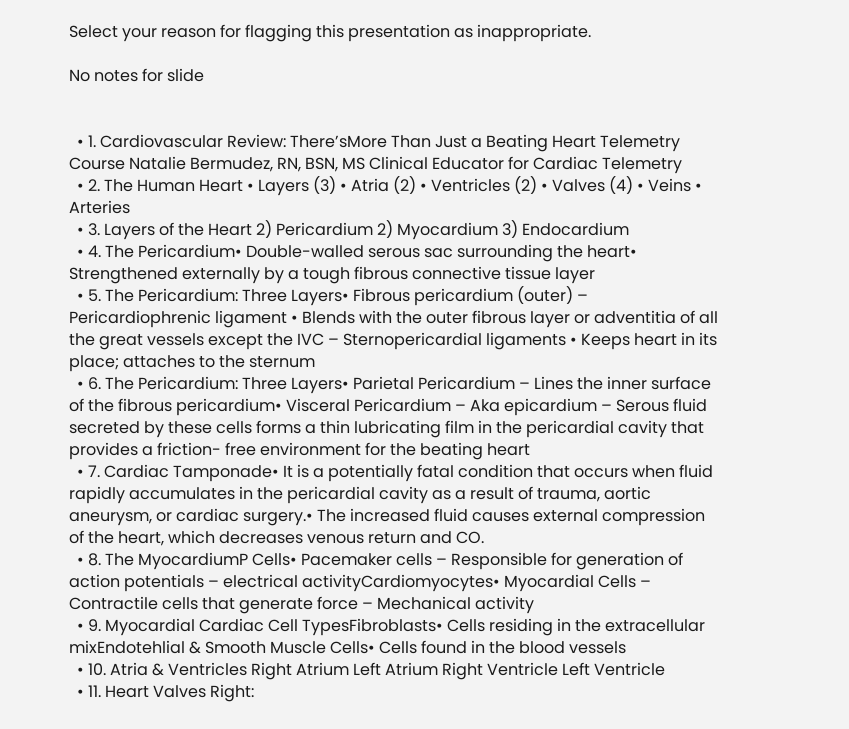Select your reason for flagging this presentation as inappropriate.

No notes for slide


  • 1. Cardiovascular Review: There’sMore Than Just a Beating Heart Telemetry Course Natalie Bermudez, RN, BSN, MS Clinical Educator for Cardiac Telemetry
  • 2. The Human Heart • Layers (3) • Atria (2) • Ventricles (2) • Valves (4) • Veins • Arteries
  • 3. Layers of the Heart 2) Pericardium 2) Myocardium 3) Endocardium
  • 4. The Pericardium• Double-walled serous sac surrounding the heart• Strengthened externally by a tough fibrous connective tissue layer
  • 5. The Pericardium: Three Layers• Fibrous pericardium (outer) – Pericardiophrenic ligament • Blends with the outer fibrous layer or adventitia of all the great vessels except the IVC – Sternopericardial ligaments • Keeps heart in its place; attaches to the sternum
  • 6. The Pericardium: Three Layers• Parietal Pericardium – Lines the inner surface of the fibrous pericardium• Visceral Pericardium – Aka epicardium – Serous fluid secreted by these cells forms a thin lubricating film in the pericardial cavity that provides a friction- free environment for the beating heart
  • 7. Cardiac Tamponade• It is a potentially fatal condition that occurs when fluid rapidly accumulates in the pericardial cavity as a result of trauma, aortic aneurysm, or cardiac surgery.• The increased fluid causes external compression of the heart, which decreases venous return and CO.
  • 8. The MyocardiumP Cells• Pacemaker cells – Responsible for generation of action potentials – electrical activityCardiomyocytes• Myocardial Cells – Contractile cells that generate force – Mechanical activity
  • 9. Myocardial Cardiac Cell TypesFibroblasts• Cells residing in the extracellular mixEndotehlial & Smooth Muscle Cells• Cells found in the blood vessels
  • 10. Atria & Ventricles Right Atrium Left Atrium Right Ventricle Left Ventricle
  • 11. Heart Valves Right: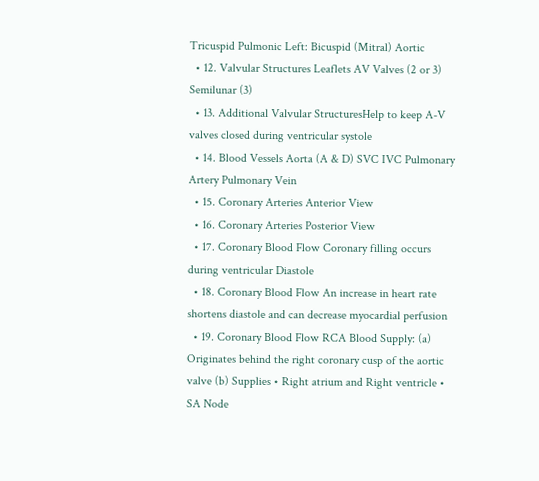Tricuspid Pulmonic Left: Bicuspid (Mitral) Aortic
  • 12. Valvular Structures Leaflets AV Valves (2 or 3) Semilunar (3)
  • 13. Additional Valvular StructuresHelp to keep A-V valves closed during ventricular systole
  • 14. Blood Vessels Aorta (A & D) SVC IVC Pulmonary Artery Pulmonary Vein
  • 15. Coronary Arteries Anterior View
  • 16. Coronary Arteries Posterior View
  • 17. Coronary Blood Flow Coronary filling occurs during ventricular Diastole
  • 18. Coronary Blood Flow An increase in heart rate shortens diastole and can decrease myocardial perfusion
  • 19. Coronary Blood Flow RCA Blood Supply: (a) Originates behind the right coronary cusp of the aortic valve (b) Supplies • Right atrium and Right ventricle • SA Node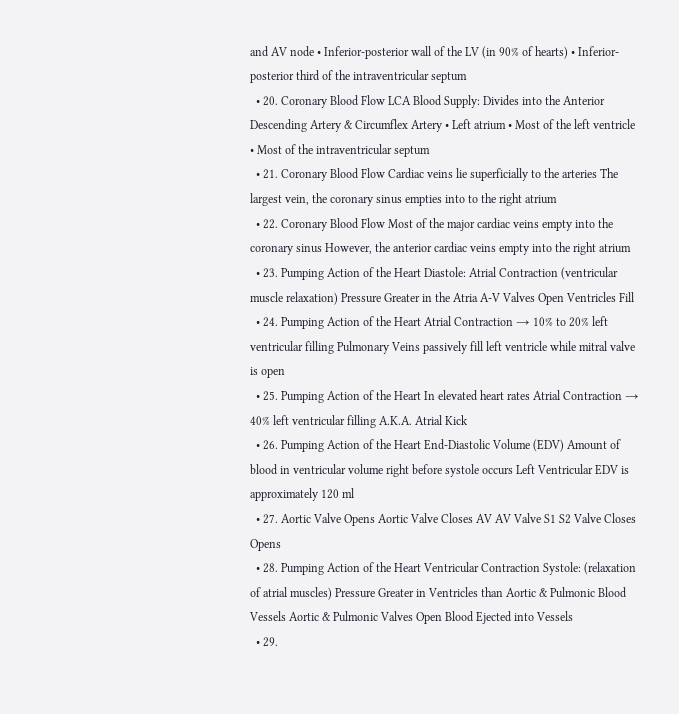and AV node • Inferior-posterior wall of the LV (in 90% of hearts) • Inferior-posterior third of the intraventricular septum
  • 20. Coronary Blood Flow LCA Blood Supply: Divides into the Anterior Descending Artery & Circumflex Artery • Left atrium • Most of the left ventricle • Most of the intraventricular septum
  • 21. Coronary Blood Flow Cardiac veins lie superficially to the arteries The largest vein, the coronary sinus empties into to the right atrium
  • 22. Coronary Blood Flow Most of the major cardiac veins empty into the coronary sinus However, the anterior cardiac veins empty into the right atrium
  • 23. Pumping Action of the Heart Diastole: Atrial Contraction (ventricular muscle relaxation) Pressure Greater in the Atria A-V Valves Open Ventricles Fill
  • 24. Pumping Action of the Heart Atrial Contraction → 10% to 20% left ventricular filling Pulmonary Veins passively fill left ventricle while mitral valve is open
  • 25. Pumping Action of the Heart In elevated heart rates Atrial Contraction → 40% left ventricular filling A.K.A. Atrial Kick
  • 26. Pumping Action of the Heart End-Diastolic Volume (EDV) Amount of blood in ventricular volume right before systole occurs Left Ventricular EDV is approximately 120 ml
  • 27. Aortic Valve Opens Aortic Valve Closes AV AV Valve S1 S2 Valve Closes Opens
  • 28. Pumping Action of the Heart Ventricular Contraction Systole: (relaxation of atrial muscles) Pressure Greater in Ventricles than Aortic & Pulmonic Blood Vessels Aortic & Pulmonic Valves Open Blood Ejected into Vessels
  • 29.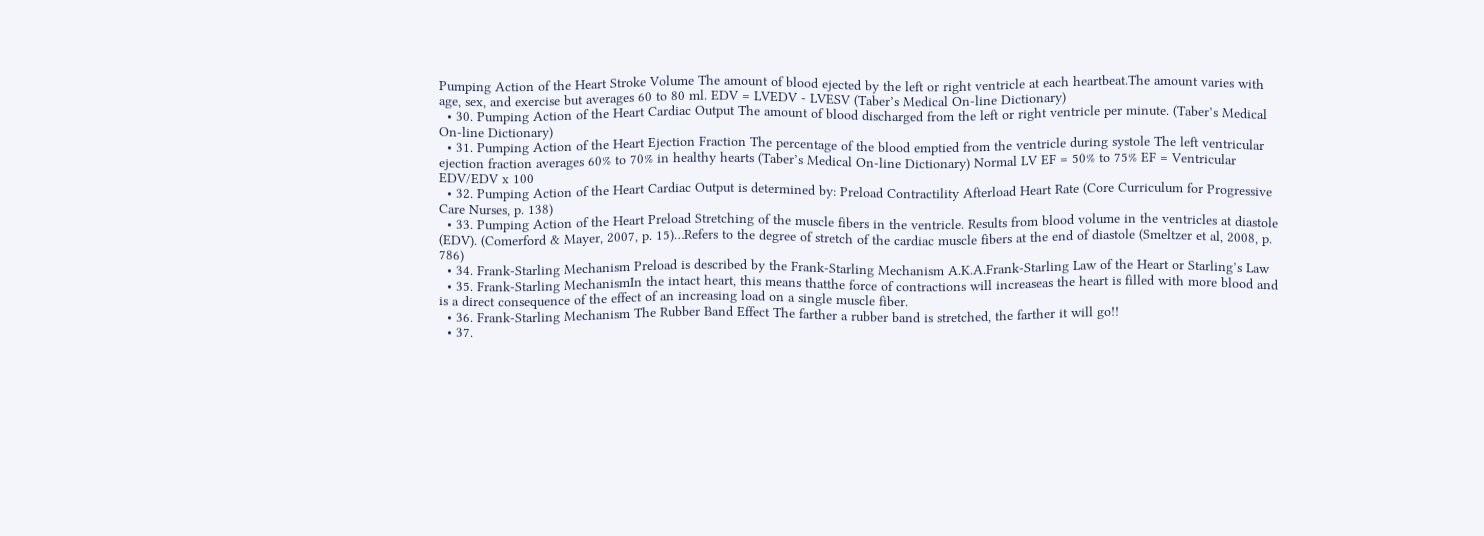Pumping Action of the Heart Stroke Volume The amount of blood ejected by the left or right ventricle at each heartbeat.The amount varies with age, sex, and exercise but averages 60 to 80 ml. EDV = LVEDV - LVESV (Taber’s Medical On-line Dictionary)
  • 30. Pumping Action of the Heart Cardiac Output The amount of blood discharged from the left or right ventricle per minute. (Taber’s Medical On-line Dictionary)
  • 31. Pumping Action of the Heart Ejection Fraction The percentage of the blood emptied from the ventricle during systole The left ventricular ejection fraction averages 60% to 70% in healthy hearts (Taber’s Medical On-line Dictionary) Normal LV EF = 50% to 75% EF = Ventricular EDV/EDV x 100
  • 32. Pumping Action of the Heart Cardiac Output is determined by: Preload Contractility Afterload Heart Rate (Core Curriculum for Progressive Care Nurses, p. 138)
  • 33. Pumping Action of the Heart Preload Stretching of the muscle fibers in the ventricle. Results from blood volume in the ventricles at diastole (EDV). (Comerford & Mayer, 2007, p. 15)…Refers to the degree of stretch of the cardiac muscle fibers at the end of diastole (Smeltzer et al, 2008, p. 786)
  • 34. Frank-Starling Mechanism Preload is described by the Frank-Starling Mechanism A.K.A.Frank-Starling Law of the Heart or Starling’s Law
  • 35. Frank-Starling MechanismIn the intact heart, this means thatthe force of contractions will increaseas the heart is filled with more blood and is a direct consequence of the effect of an increasing load on a single muscle fiber.
  • 36. Frank-Starling Mechanism The Rubber Band Effect The farther a rubber band is stretched, the farther it will go!!
  • 37.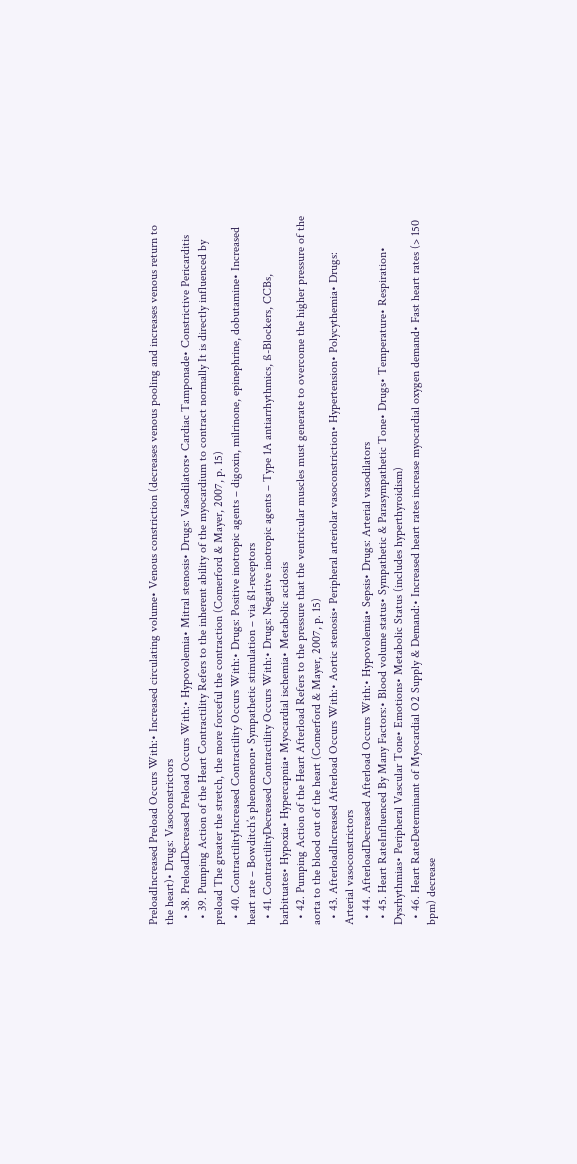PreloadIncreased Preload Occurs With:• Increased circulating volume• Venous constriction (decreases venous pooling and increases venous return to the heart)• Drugs: Vasoconstrictors
  • 38. PreloadDecreased Preload Occurs With:• Hypovolemia• Mitral stenosis• Drugs: Vasodilators• Cardiac Tamponade• Constrictive Pericarditis
  • 39. Pumping Action of the Heart Contractility Refers to the inherent ability of the myocardium to contract normally It is directly influenced by preload The greater the stretch, the more forceful the contraction (Comerford & Mayer, 2007, p. 15)
  • 40. ContractilityIncreased Contractility Occurs With:• Drugs: Positive inotropic agents – digoxin, milrinone, epinephrine, dobutamine• Increased heart rate – Bowditch’s phenomenon• Sympathetic stimulation – via ß1-receptors
  • 41. ContractilityDecreased Contractility Occurs With:• Drugs: Negative inotropic agents – Type 1A antiarrhythmics, ß-Blockers, CCBs, barbituates• Hypoxia• Hypercapnia• Myocardial ischemia• Metabolic acidosis
  • 42. Pumping Action of the Heart Afterload Refers to the pressure that the ventricular muscles must generate to overcome the higher pressure of the aorta to the blood out of the heart (Comerford & Mayer, 2007, p. 15)
  • 43. AfterloadIncreased Afterload Occurs With:• Aortic stenosis• Peripheral arteriolar vasoconstriction• Hypertension• Polycythemia• Drugs: Arterial vasoconstrictors
  • 44. AfterloadDecreased Afterload Occurs With:• Hypovolemia• Sepsis• Drugs: Arterial vasodilators
  • 45. Heart RateInfluenced By Many Factors:• Blood volume status• Sympathetic & Parasympathetic Tone• Drugs• Temperature• Respiration• Dysrhythmias• Peripheral Vascular Tone• Emotions• Metabolic Status (includes hyperthyroidism)
  • 46. Heart RateDeterminant of Myocardial O2 Supply & Demand:• Increased heart rates increase myocardial oxygen demand• Fast heart rates (> 150 bpm) decrease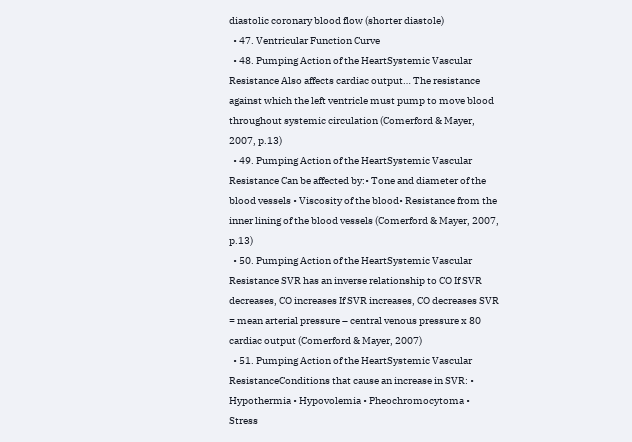diastolic coronary blood flow (shorter diastole)
  • 47. Ventricular Function Curve
  • 48. Pumping Action of the HeartSystemic Vascular Resistance Also affects cardiac output… The resistance against which the left ventricle must pump to move blood throughout systemic circulation (Comerford & Mayer, 2007, p.13)
  • 49. Pumping Action of the HeartSystemic Vascular Resistance Can be affected by:• Tone and diameter of the blood vessels • Viscosity of the blood• Resistance from the inner lining of the blood vessels (Comerford & Mayer, 2007, p.13)
  • 50. Pumping Action of the HeartSystemic Vascular Resistance SVR has an inverse relationship to CO If SVR decreases, CO increases If SVR increases, CO decreases SVR = mean arterial pressure – central venous pressure x 80 cardiac output (Comerford & Mayer, 2007)
  • 51. Pumping Action of the HeartSystemic Vascular ResistanceConditions that cause an increase in SVR: • Hypothermia • Hypovolemia • Pheochromocytoma • Stress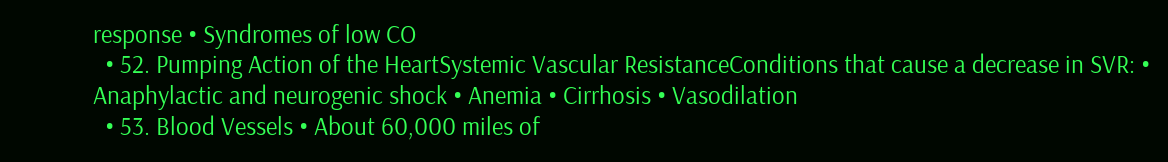response • Syndromes of low CO
  • 52. Pumping Action of the HeartSystemic Vascular ResistanceConditions that cause a decrease in SVR: • Anaphylactic and neurogenic shock • Anemia • Cirrhosis • Vasodilation
  • 53. Blood Vessels • About 60,000 miles of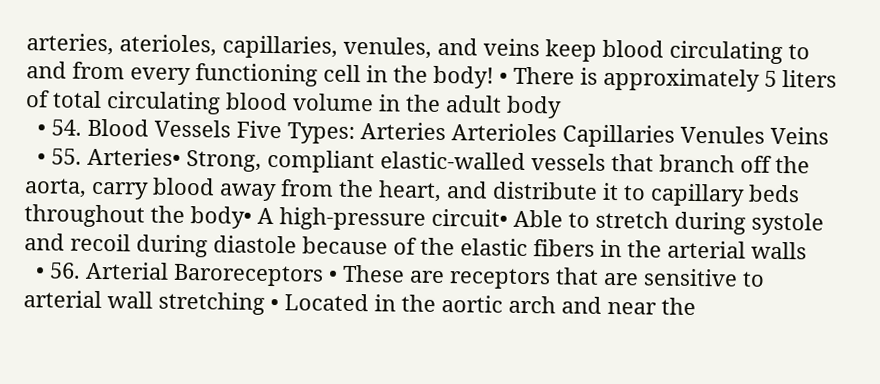arteries, aterioles, capillaries, venules, and veins keep blood circulating to and from every functioning cell in the body! • There is approximately 5 liters of total circulating blood volume in the adult body
  • 54. Blood Vessels Five Types: Arteries Arterioles Capillaries Venules Veins
  • 55. Arteries• Strong, compliant elastic-walled vessels that branch off the aorta, carry blood away from the heart, and distribute it to capillary beds throughout the body• A high-pressure circuit• Able to stretch during systole and recoil during diastole because of the elastic fibers in the arterial walls
  • 56. Arterial Baroreceptors • These are receptors that are sensitive to arterial wall stretching • Located in the aortic arch and near the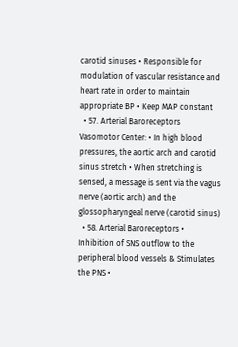carotid sinuses • Responsible for modulation of vascular resistance and heart rate in order to maintain appropriate BP • Keep MAP constant
  • 57. Arterial Baroreceptors Vasomotor Center: • In high blood pressures, the aortic arch and carotid sinus stretch • When stretching is sensed, a message is sent via the vagus nerve (aortic arch) and the glossopharyngeal nerve (carotid sinus)
  • 58. Arterial Baroreceptors • Inhibition of SNS outflow to the peripheral blood vessels & Stimulates the PNS •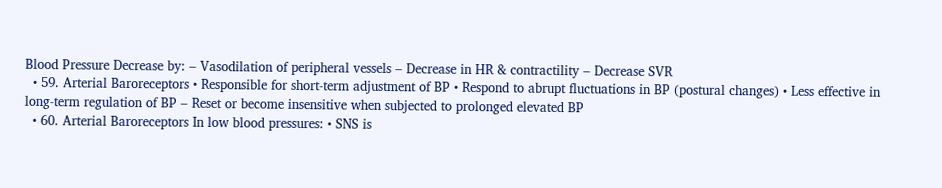Blood Pressure Decrease by: – Vasodilation of peripheral vessels – Decrease in HR & contractility – Decrease SVR
  • 59. Arterial Baroreceptors • Responsible for short-term adjustment of BP • Respond to abrupt fluctuations in BP (postural changes) • Less effective in long-term regulation of BP – Reset or become insensitive when subjected to prolonged elevated BP
  • 60. Arterial Baroreceptors In low blood pressures: • SNS is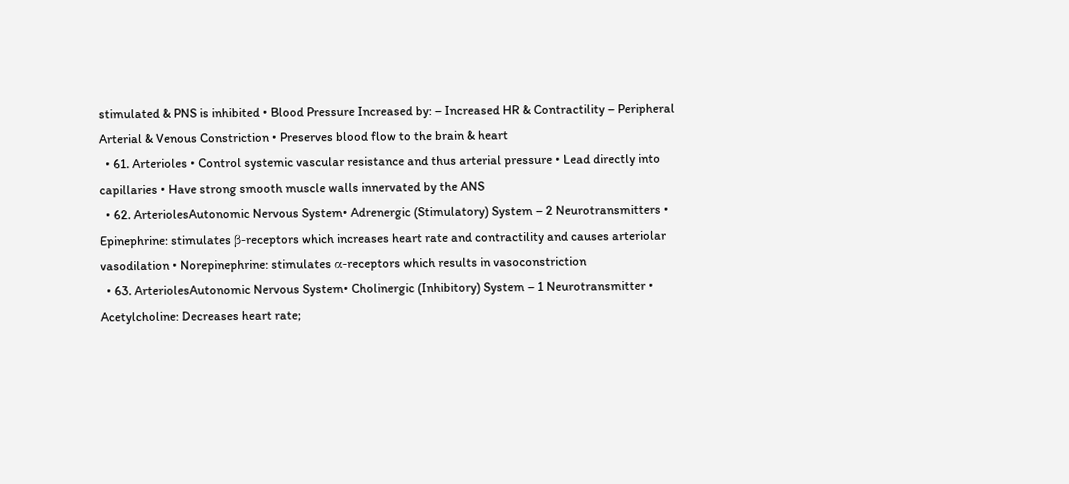stimulated & PNS is inhibited • Blood Pressure Increased by: – Increased HR & Contractility – Peripheral Arterial & Venous Constriction • Preserves blood flow to the brain & heart
  • 61. Arterioles • Control systemic vascular resistance and thus arterial pressure • Lead directly into capillaries • Have strong smooth muscle walls innervated by the ANS
  • 62. ArteriolesAutonomic Nervous System• Adrenergic (Stimulatory) System – 2 Neurotransmitters • Epinephrine: stimulates β-receptors which increases heart rate and contractility and causes arteriolar vasodilation • Norepinephrine: stimulates α-receptors which results in vasoconstriction
  • 63. ArteriolesAutonomic Nervous System• Cholinergic (Inhibitory) System – 1 Neurotransmitter • Acetylcholine: Decreases heart rate;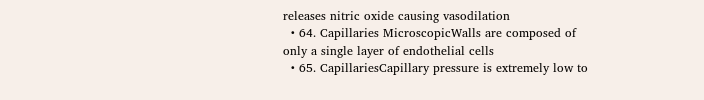releases nitric oxide causing vasodilation
  • 64. Capillaries MicroscopicWalls are composed of only a single layer of endothelial cells
  • 65. CapillariesCapillary pressure is extremely low to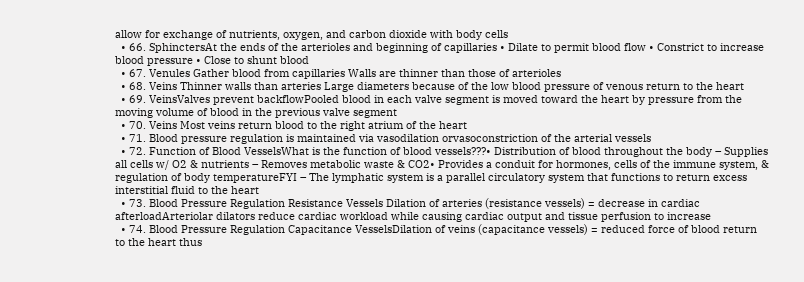allow for exchange of nutrients, oxygen, and carbon dioxide with body cells
  • 66. SphinctersAt the ends of the arterioles and beginning of capillaries • Dilate to permit blood flow • Constrict to increase blood pressure • Close to shunt blood
  • 67. Venules Gather blood from capillaries Walls are thinner than those of arterioles
  • 68. Veins Thinner walls than arteries Large diameters because of the low blood pressure of venous return to the heart
  • 69. VeinsValves prevent backflowPooled blood in each valve segment is moved toward the heart by pressure from the moving volume of blood in the previous valve segment
  • 70. Veins Most veins return blood to the right atrium of the heart
  • 71. Blood pressure regulation is maintained via vasodilation orvasoconstriction of the arterial vessels
  • 72. Function of Blood VesselsWhat is the function of blood vessels???• Distribution of blood throughout the body – Supplies all cells w/ O2 & nutrients – Removes metabolic waste & CO2• Provides a conduit for hormones, cells of the immune system, & regulation of body temperatureFYI – The lymphatic system is a parallel circulatory system that functions to return excess interstitial fluid to the heart
  • 73. Blood Pressure Regulation Resistance Vessels Dilation of arteries (resistance vessels) = decrease in cardiac afterloadArteriolar dilators reduce cardiac workload while causing cardiac output and tissue perfusion to increase
  • 74. Blood Pressure Regulation Capacitance VesselsDilation of veins (capacitance vessels) = reduced force of blood return to the heart thus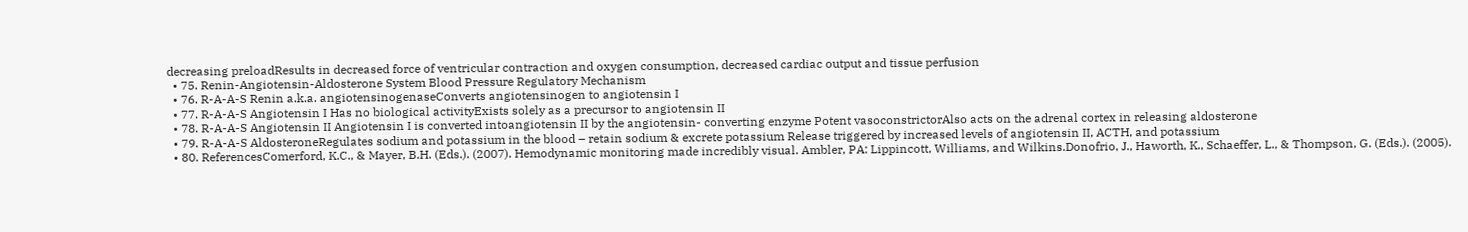decreasing preloadResults in decreased force of ventricular contraction and oxygen consumption, decreased cardiac output and tissue perfusion
  • 75. Renin-Angiotensin-Aldosterone System Blood Pressure Regulatory Mechanism
  • 76. R-A-A-S Renin a.k.a. angiotensinogenaseConverts angiotensinogen to angiotensin I
  • 77. R-A-A-S Angiotensin I Has no biological activityExists solely as a precursor to angiotensin II
  • 78. R-A-A-S Angiotensin II Angiotensin I is converted intoangiotensin II by the angiotensin- converting enzyme Potent vasoconstrictorAlso acts on the adrenal cortex in releasing aldosterone
  • 79. R-A-A-S AldosteroneRegulates sodium and potassium in the blood – retain sodium & excrete potassium Release triggered by increased levels of angiotensin II, ACTH, and potassium
  • 80. ReferencesComerford, K.C., & Mayer, B.H. (Eds.). (2007). Hemodynamic monitoring made incredibly visual. Ambler, PA: Lippincott, Williams, and Wilkins.Donofrio, J., Haworth, K., Schaeffer, L., & Thompson, G. (Eds.). (2005).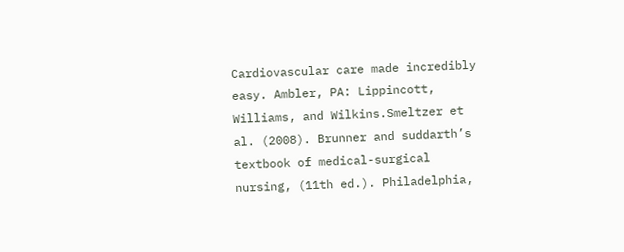Cardiovascular care made incredibly easy. Ambler, PA: Lippincott, Williams, and Wilkins.Smeltzer et al. (2008). Brunner and suddarth’s textbook of medical-surgical nursing, (11th ed.). Philadelphia,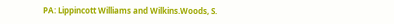PA: Lippincott Williams and Wilkins.Woods, S.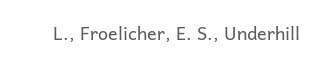L., Froelicher, E. S., Underhill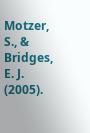Motzer, S., & Bridges, E. J. (2005).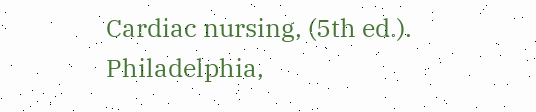Cardiac nursing, (5th ed.). Philadelphia,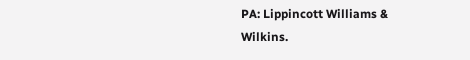PA: Lippincott Williams & Wilkins.